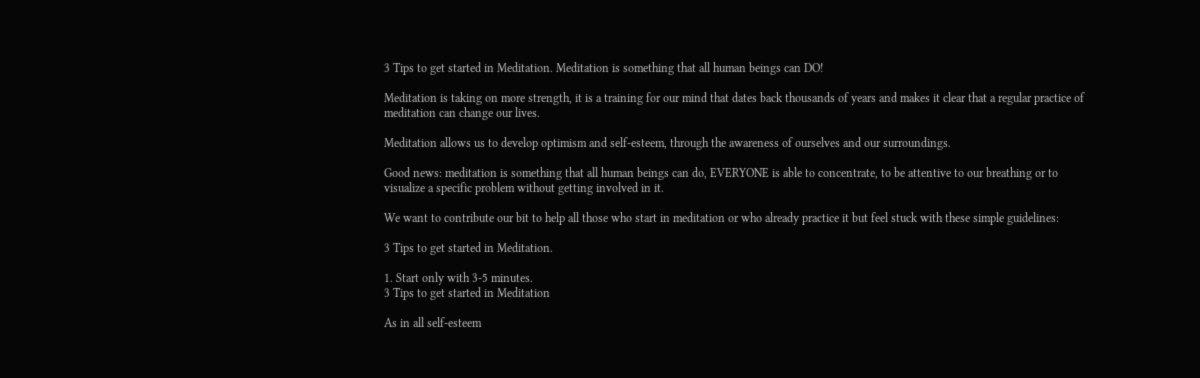3 Tips to get started in Meditation. Meditation is something that all human beings can DO!

Meditation is taking on more strength, it is a training for our mind that dates back thousands of years and makes it clear that a regular practice of meditation can change our lives.

Meditation allows us to develop optimism and self-esteem, through the awareness of ourselves and our surroundings.

Good news: meditation is something that all human beings can do, EVERYONE is able to concentrate, to be attentive to our breathing or to visualize a specific problem without getting involved in it.

We want to contribute our bit to help all those who start in meditation or who already practice it but feel stuck with these simple guidelines:

3 Tips to get started in Meditation.

1. Start only with 3-5 minutes.
3 Tips to get started in Meditation

As in all self-esteem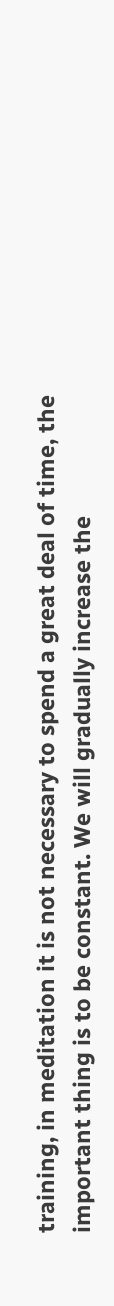training, in meditation it is not necessary to spend a great deal of time, the important thing is to be constant. We will gradually increase the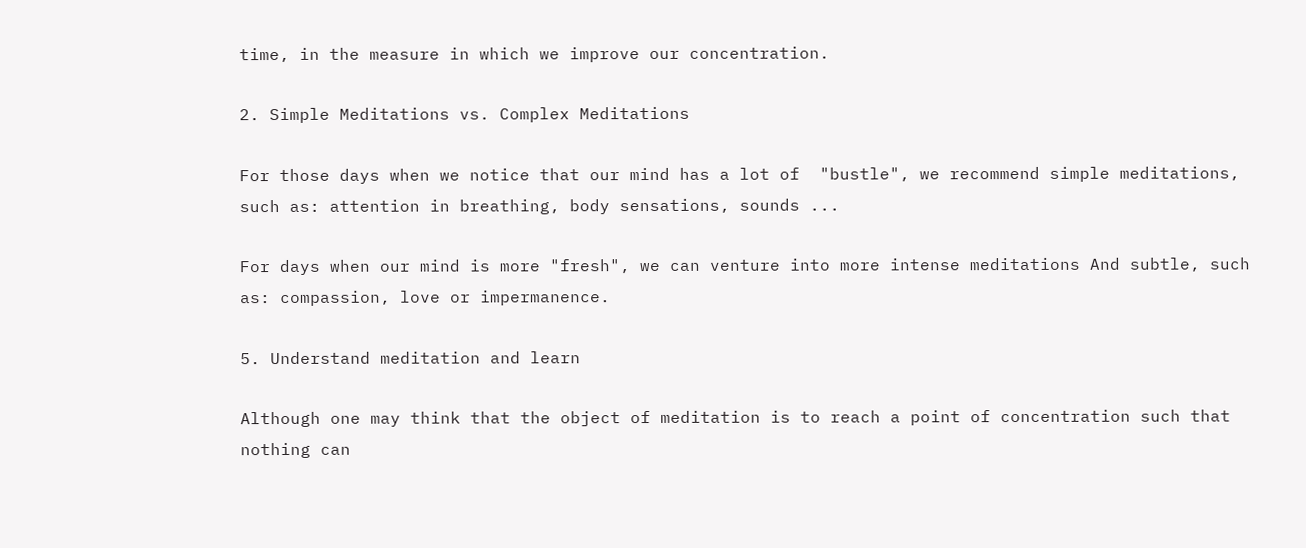time, in the measure in which we improve our concentration.

2. Simple Meditations vs. Complex Meditations

For those days when we notice that our mind has a lot of  "bustle", we recommend simple meditations, such as: attention in breathing, body sensations, sounds ...

For days when our mind is more "fresh", we can venture into more intense meditations And subtle, such as: compassion, love or impermanence.

5. Understand meditation and learn

Although one may think that the object of meditation is to reach a point of concentration such that nothing can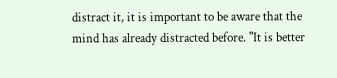distract it, it is important to be aware that the mind has already distracted before. "It is better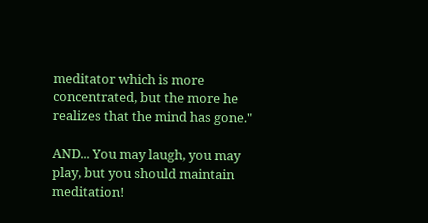meditator which is more concentrated, but the more he realizes that the mind has gone."

AND... You may laugh, you may play, but you should maintain meditation!